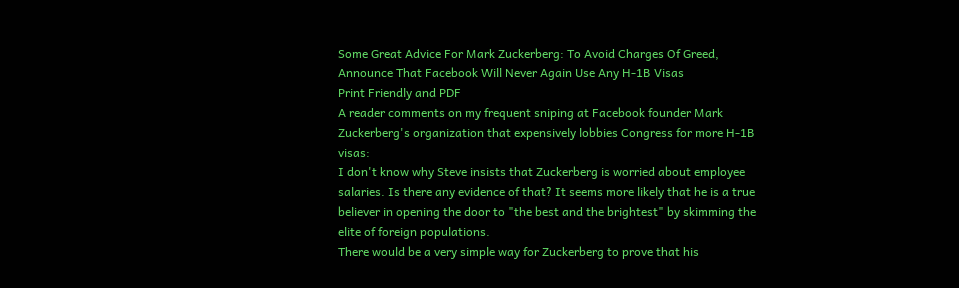Some Great Advice For Mark Zuckerberg: To Avoid Charges Of Greed, Announce That Facebook Will Never Again Use Any H-1B Visas
Print Friendly and PDF
A reader comments on my frequent sniping at Facebook founder Mark Zuckerberg's organization that expensively lobbies Congress for more H-1B visas:
I don't know why Steve insists that Zuckerberg is worried about employee salaries. Is there any evidence of that? It seems more likely that he is a true believer in opening the door to "the best and the brightest" by skimming the elite of foreign populations.
There would be a very simple way for Zuckerberg to prove that his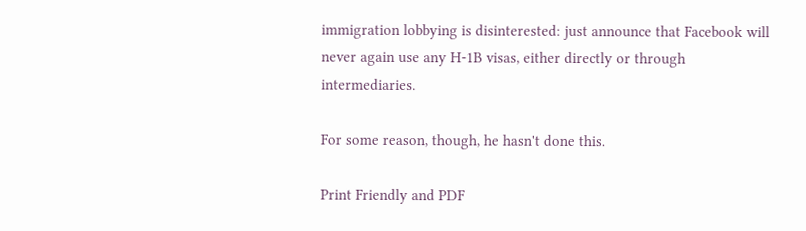immigration lobbying is disinterested: just announce that Facebook will never again use any H-1B visas, either directly or through intermediaries.

For some reason, though, he hasn't done this.

Print Friendly and PDF